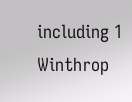including 1 Winthrop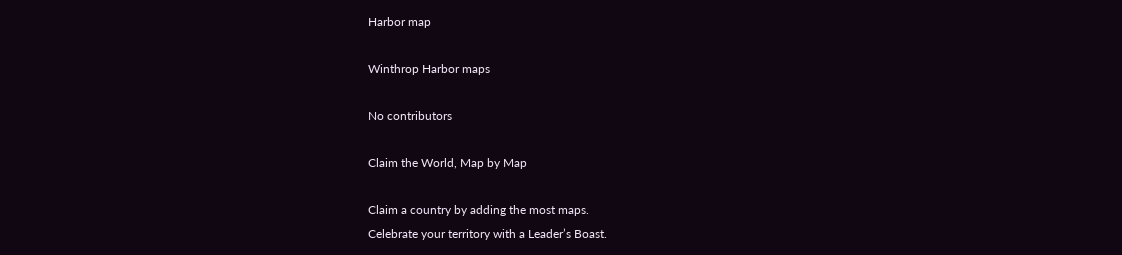Harbor map

Winthrop Harbor maps

No contributors

Claim the World, Map by Map

Claim a country by adding the most maps.
Celebrate your territory with a Leader’s Boast.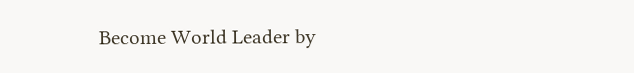Become World Leader by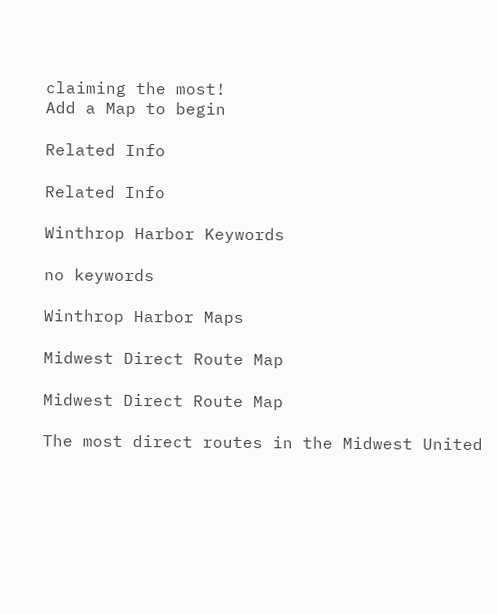claiming the most!
Add a Map to begin

Related Info

Related Info

Winthrop Harbor Keywords

no keywords

Winthrop Harbor Maps

Midwest Direct Route Map

Midwest Direct Route Map

The most direct routes in the Midwest United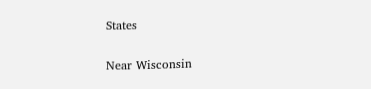States

Near Wisconsin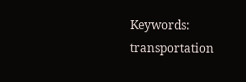Keywords: transportation